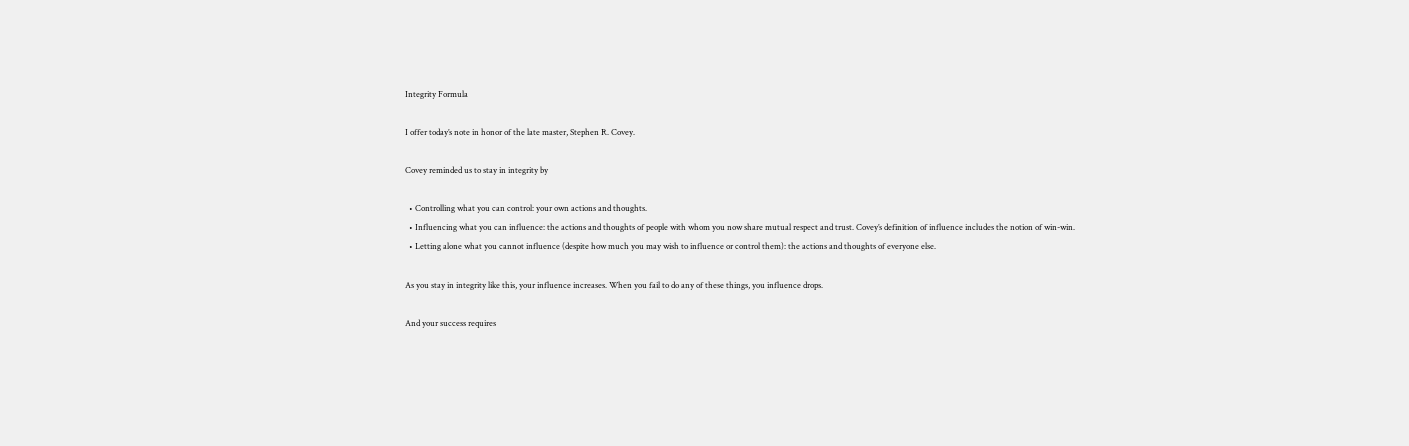Integrity Formula

I offer today’s note in honor of the late master, Stephen R. Covey.

Covey reminded us to stay in integrity by

  • Controlling what you can control: your own actions and thoughts.
  • Influencing what you can influence: the actions and thoughts of people with whom you now share mutual respect and trust. Covey’s definition of influence includes the notion of win-win.
  • Letting alone what you cannot influence (despite how much you may wish to influence or control them): the actions and thoughts of everyone else.

As you stay in integrity like this, your influence increases. When you fail to do any of these things, you influence drops.

And your success requires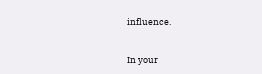influence.


In your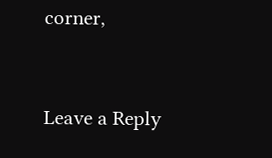corner,


Leave a Reply